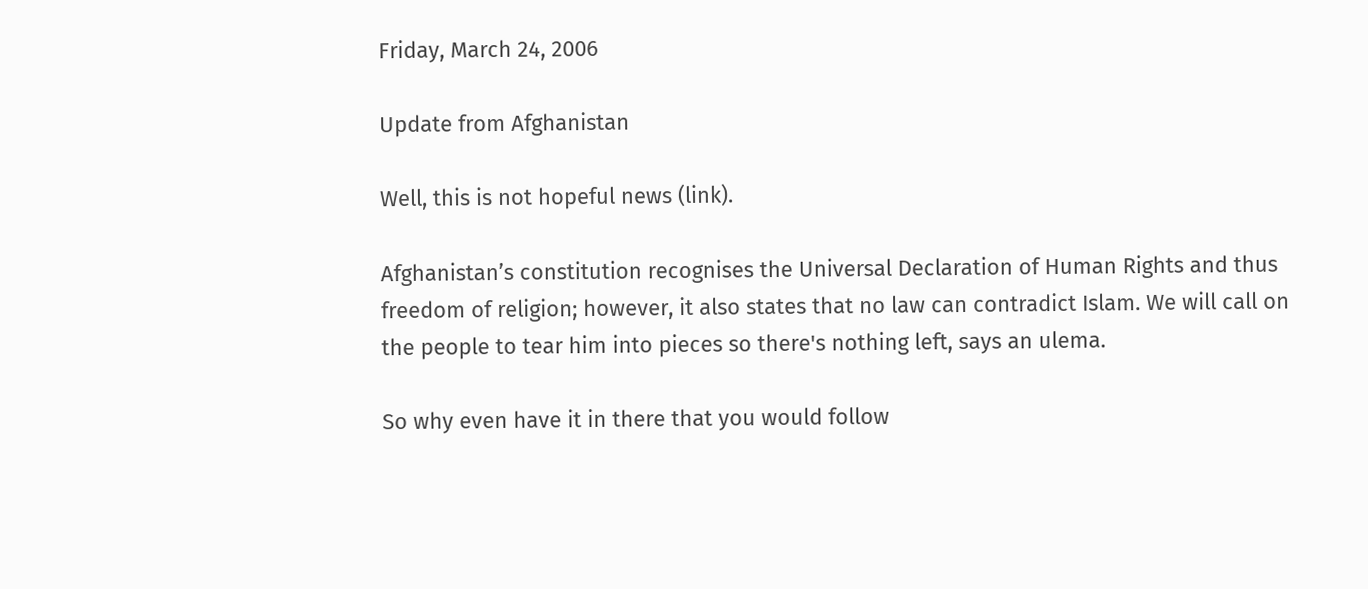Friday, March 24, 2006

Update from Afghanistan

Well, this is not hopeful news (link).

Afghanistan’s constitution recognises the Universal Declaration of Human Rights and thus freedom of religion; however, it also states that no law can contradict Islam. We will call on the people to tear him into pieces so there's nothing left, says an ulema.

So why even have it in there that you would follow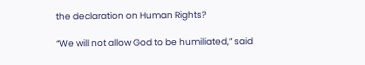the declaration on Human Rights?

“We will not allow God to be humiliated,” said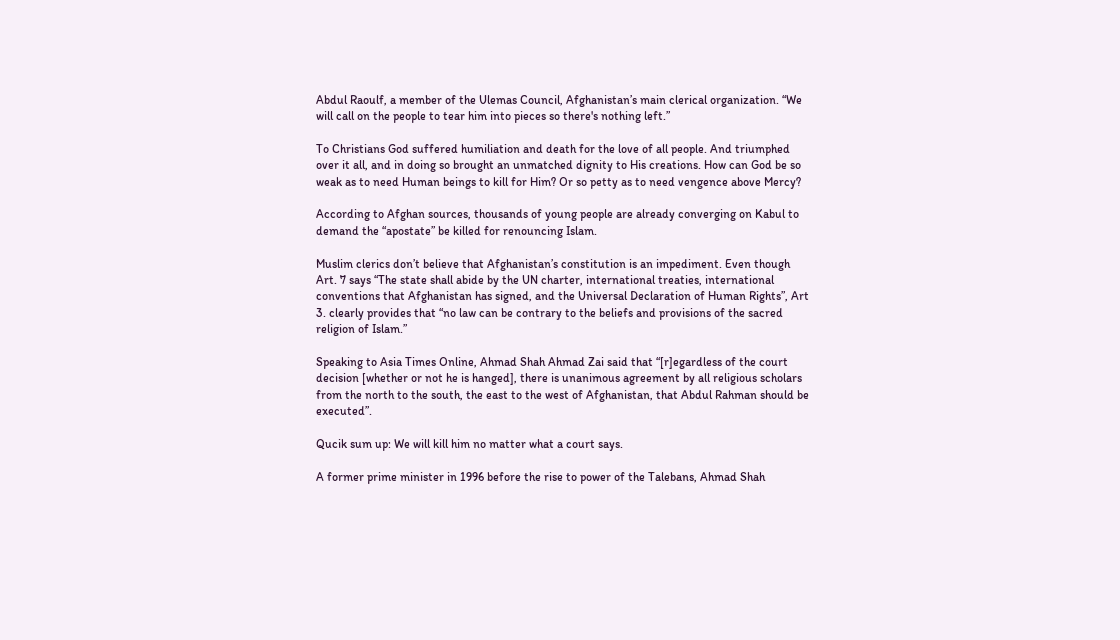Abdul Raoulf, a member of the Ulemas Council, Afghanistan’s main clerical organization. “We will call on the people to tear him into pieces so there's nothing left.”

To Christians God suffered humiliation and death for the love of all people. And triumphed over it all, and in doing so brought an unmatched dignity to His creations. How can God be so weak as to need Human beings to kill for Him? Or so petty as to need vengence above Mercy?

According to Afghan sources, thousands of young people are already converging on Kabul to demand the “apostate” be killed for renouncing Islam.

Muslim clerics don’t believe that Afghanistan’s constitution is an impediment. Even though Art. 7 says “The state shall abide by the UN charter, international treaties, international conventions that Afghanistan has signed, and the Universal Declaration of Human Rights”, Art 3. clearly provides that “no law can be contrary to the beliefs and provisions of the sacred religion of Islam.”

Speaking to Asia Times Online, Ahmad Shah Ahmad Zai said that “[r]egardless of the court decision [whether or not he is hanged], there is unanimous agreement by all religious scholars from the north to the south, the east to the west of Afghanistan, that Abdul Rahman should be executed”.

Qucik sum up: We will kill him no matter what a court says.

A former prime minister in 1996 before the rise to power of the Talebans, Ahmad Shah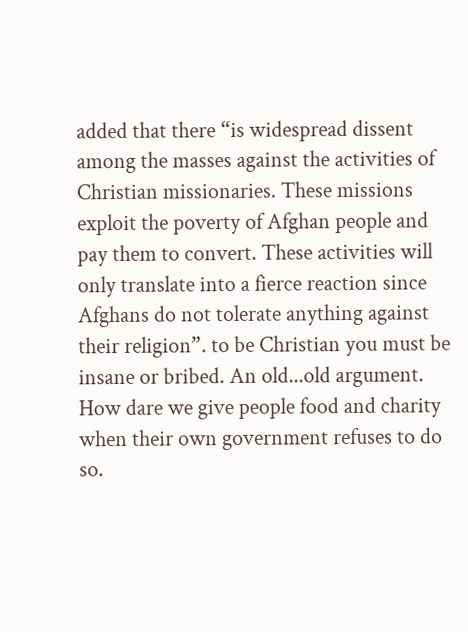added that there “is widespread dissent among the masses against the activities of Christian missionaries. These missions exploit the poverty of Afghan people and pay them to convert. These activities will only translate into a fierce reaction since Afghans do not tolerate anything against their religion”. to be Christian you must be insane or bribed. An old...old argument. How dare we give people food and charity when their own government refuses to do so.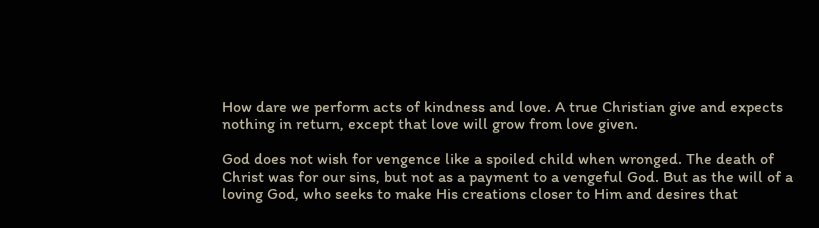How dare we perform acts of kindness and love. A true Christian give and expects nothing in return, except that love will grow from love given.

God does not wish for vengence like a spoiled child when wronged. The death of Christ was for our sins, but not as a payment to a vengeful God. But as the will of a loving God, who seeks to make His creations closer to Him and desires that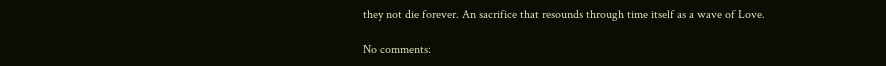they not die forever. An sacrifice that resounds through time itself as a wave of Love.

No comments: